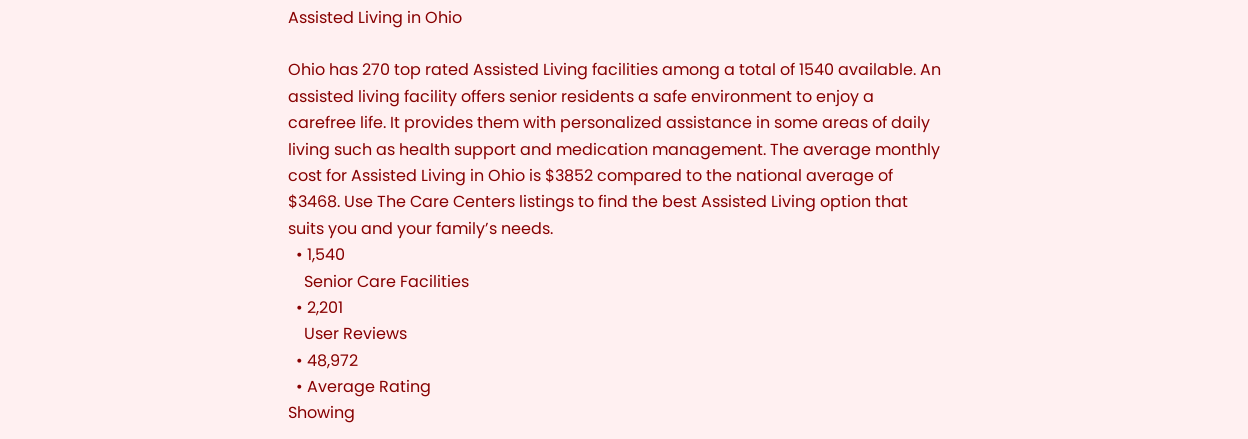Assisted Living in Ohio

Ohio has 270 top rated Assisted Living facilities among a total of 1540 available. An assisted living facility offers senior residents a safe environment to enjoy a carefree life. It provides them with personalized assistance in some areas of daily living such as health support and medication management. The average monthly cost for Assisted Living in Ohio is $3852 compared to the national average of $3468. Use The Care Centers listings to find the best Assisted Living option that suits you and your family’s needs.
  • 1,540
    Senior Care Facilities
  • 2,201
    User Reviews
  • 48,972
  • Average Rating
Showing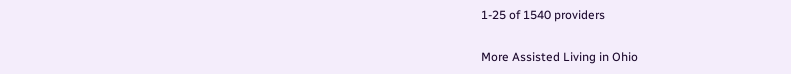1-25 of 1540 providers

More Assisted Living in Ohio